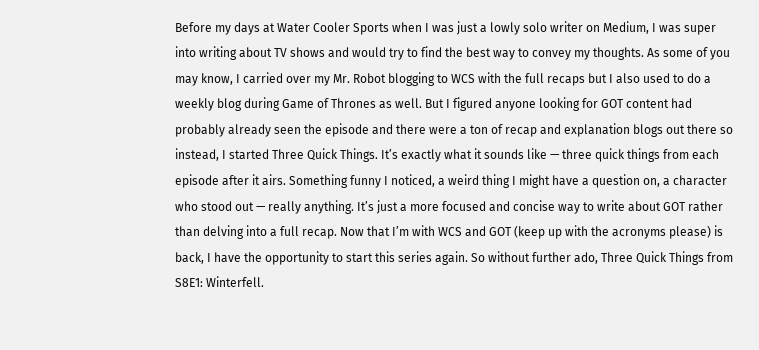Before my days at Water Cooler Sports when I was just a lowly solo writer on Medium, I was super into writing about TV shows and would try to find the best way to convey my thoughts. As some of you may know, I carried over my Mr. Robot blogging to WCS with the full recaps but I also used to do a weekly blog during Game of Thrones as well. But I figured anyone looking for GOT content had probably already seen the episode and there were a ton of recap and explanation blogs out there so instead, I started Three Quick Things. It’s exactly what it sounds like — three quick things from each episode after it airs. Something funny I noticed, a weird thing I might have a question on, a character who stood out — really anything. It’s just a more focused and concise way to write about GOT rather than delving into a full recap. Now that I’m with WCS and GOT (keep up with the acronyms please) is back, I have the opportunity to start this series again. So without further ado, Three Quick Things from S8E1: Winterfell.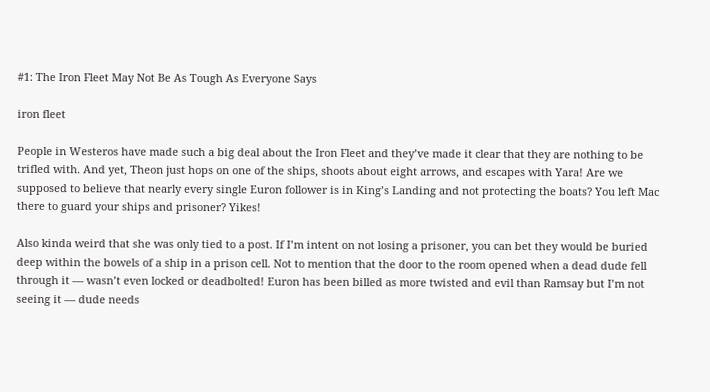#1: The Iron Fleet May Not Be As Tough As Everyone Says

iron fleet

People in Westeros have made such a big deal about the Iron Fleet and they’ve made it clear that they are nothing to be trifled with. And yet, Theon just hops on one of the ships, shoots about eight arrows, and escapes with Yara! Are we supposed to believe that nearly every single Euron follower is in King’s Landing and not protecting the boats? You left Mac there to guard your ships and prisoner? Yikes!

Also kinda weird that she was only tied to a post. If I’m intent on not losing a prisoner, you can bet they would be buried deep within the bowels of a ship in a prison cell. Not to mention that the door to the room opened when a dead dude fell through it — wasn’t even locked or deadbolted! Euron has been billed as more twisted and evil than Ramsay but I’m not seeing it — dude needs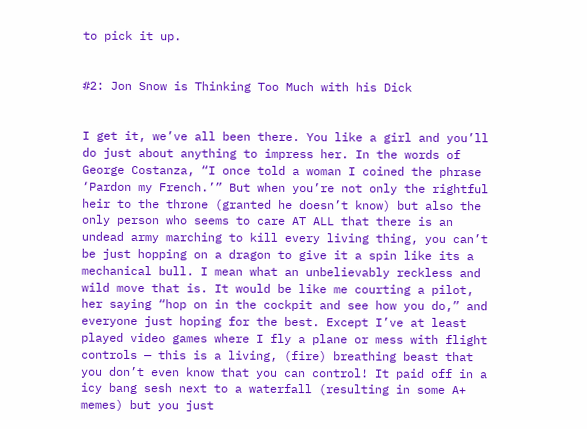to pick it up.


#2: Jon Snow is Thinking Too Much with his Dick


I get it, we’ve all been there. You like a girl and you’ll do just about anything to impress her. In the words of George Costanza, “I once told a woman I coined the phrase ‘Pardon my French.’” But when you’re not only the rightful heir to the throne (granted he doesn’t know) but also the only person who seems to care AT ALL that there is an undead army marching to kill every living thing, you can’t be just hopping on a dragon to give it a spin like its a mechanical bull. I mean what an unbelievably reckless and wild move that is. It would be like me courting a pilot, her saying “hop on in the cockpit and see how you do,” and everyone just hoping for the best. Except I’ve at least played video games where I fly a plane or mess with flight controls — this is a living, (fire) breathing beast that you don’t even know that you can control! It paid off in a icy bang sesh next to a waterfall (resulting in some A+ memes) but you just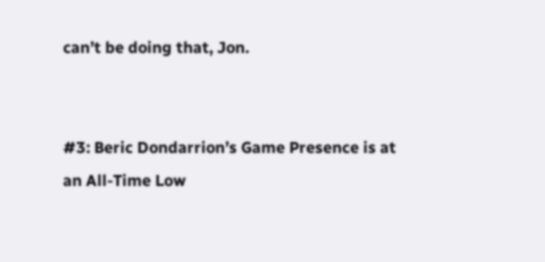can’t be doing that, Jon.


#3: Beric Dondarrion’s Game Presence is at an All-Time Low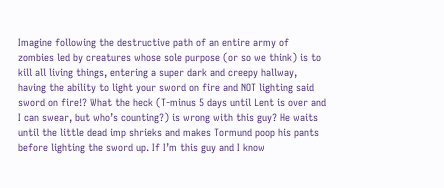Imagine following the destructive path of an entire army of zombies led by creatures whose sole purpose (or so we think) is to kill all living things, entering a super dark and creepy hallway, having the ability to light your sword on fire and NOT lighting said sword on fire!? What the heck (T-minus 5 days until Lent is over and I can swear, but who’s counting?) is wrong with this guy? He waits until the little dead imp shrieks and makes Tormund poop his pants before lighting the sword up. If I’m this guy and I know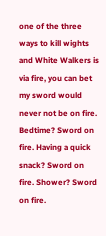one of the three ways to kill wights and White Walkers is via fire, you can bet my sword would never not be on fire. Bedtime? Sword on fire. Having a quick snack? Sword on fire. Shower? Sword on fire.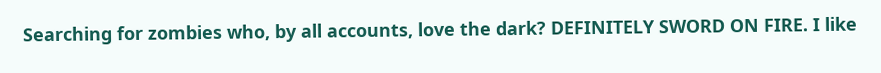Searching for zombies who, by all accounts, love the dark? DEFINITELY SWORD ON FIRE. I like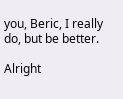you, Beric, I really do, but be better.

Alright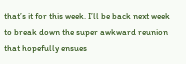that’s it for this week. I’ll be back next week to break down the super awkward reunion that hopefully ensues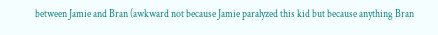between Jamie and Bran (awkward not because Jamie paralyzed this kid but because anything Bran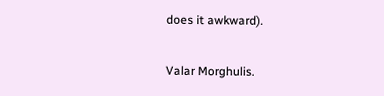does it awkward).

Valar Morghulis.